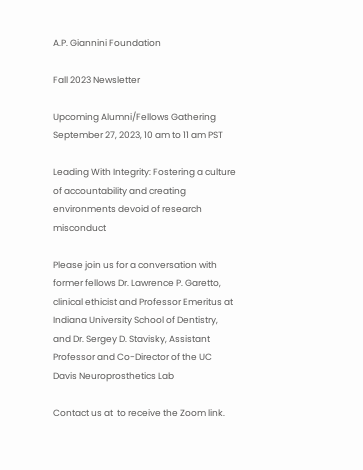A.P. Giannini Foundation

Fall 2023 Newsletter

Upcoming Alumni/Fellows Gathering
September 27, 2023, 10 am to 11 am PST

Leading With Integrity: Fostering a culture of accountability and creating environments devoid of research misconduct

Please join us for a conversation with former fellows Dr. Lawrence P. Garetto, clinical ethicist and Professor Emeritus at Indiana University School of Dentistry, and Dr. Sergey D. Stavisky, Assistant Professor and Co-Director of the UC Davis Neuroprosthetics Lab

Contact us at  to receive the Zoom link.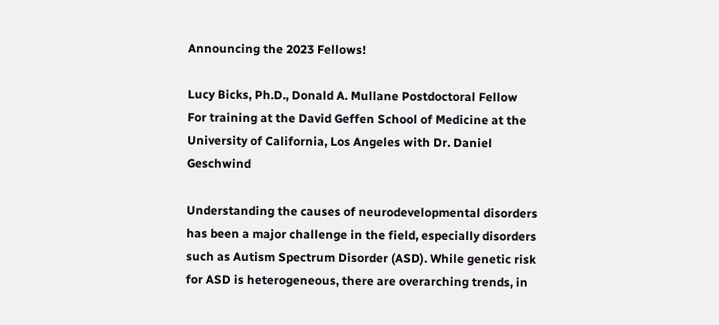Announcing the 2023 Fellows!

Lucy Bicks, Ph.D., Donald A. Mullane Postdoctoral Fellow
For training at the David Geffen School of Medicine at the University of California, Los Angeles with Dr. Daniel Geschwind

Understanding the causes of neurodevelopmental disorders has been a major challenge in the field, especially disorders such as Autism Spectrum Disorder (ASD). While genetic risk for ASD is heterogeneous, there are overarching trends, in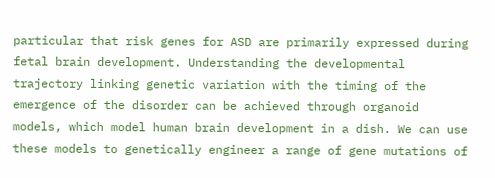particular that risk genes for ASD are primarily expressed during fetal brain development. Understanding the developmental trajectory linking genetic variation with the timing of the emergence of the disorder can be achieved through organoid models, which model human brain development in a dish. We can use these models to genetically engineer a range of gene mutations of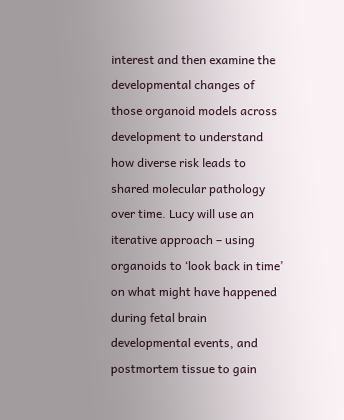interest and then examine the developmental changes of those organoid models across development to understand how diverse risk leads to shared molecular pathology over time. Lucy will use an iterative approach – using organoids to ‘look back in time’ on what might have happened during fetal brain developmental events, and postmortem tissue to gain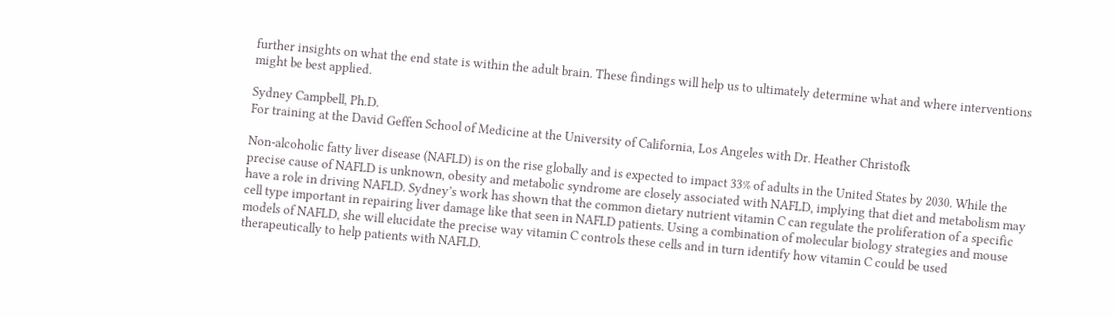further insights on what the end state is within the adult brain. These findings will help us to ultimately determine what and where interventions might be best applied.

Sydney Campbell, Ph.D.
For training at the David Geffen School of Medicine at the University of California, Los Angeles with Dr. Heather Christofk

Non-alcoholic fatty liver disease (NAFLD) is on the rise globally and is expected to impact 33% of adults in the United States by 2030. While the precise cause of NAFLD is unknown, obesity and metabolic syndrome are closely associated with NAFLD, implying that diet and metabolism may have a role in driving NAFLD. Sydney’s work has shown that the common dietary nutrient vitamin C can regulate the proliferation of a specific cell type important in repairing liver damage like that seen in NAFLD patients. Using a combination of molecular biology strategies and mouse models of NAFLD, she will elucidate the precise way vitamin C controls these cells and in turn identify how vitamin C could be used therapeutically to help patients with NAFLD.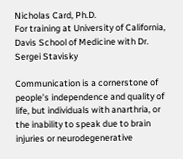Nicholas Card, Ph.D.
For training at University of California, Davis School of Medicine with Dr. Sergei Stavisky

Communication is a cornerstone of people’s independence and quality of life, but individuals with anarthria, or the inability to speak due to brain injuries or neurodegenerative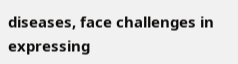diseases, face challenges in expressing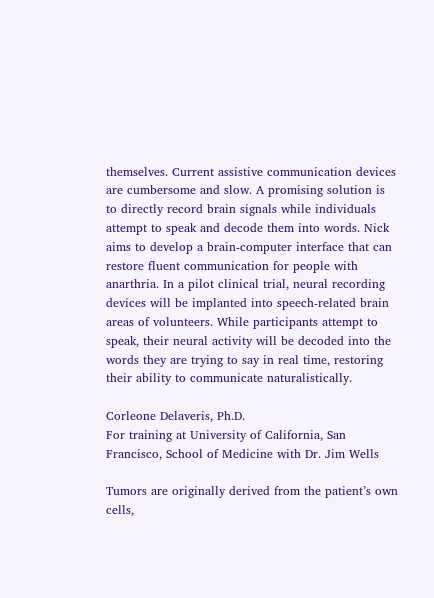themselves. Current assistive communication devices are cumbersome and slow. A promising solution is to directly record brain signals while individuals attempt to speak and decode them into words. Nick aims to develop a brain-computer interface that can restore fluent communication for people with anarthria. In a pilot clinical trial, neural recording devices will be implanted into speech-related brain areas of volunteers. While participants attempt to speak, their neural activity will be decoded into the words they are trying to say in real time, restoring their ability to communicate naturalistically.

Corleone Delaveris, Ph.D.
For training at University of California, San Francisco, School of Medicine with Dr. Jim Wells

Tumors are originally derived from the patient’s own cells,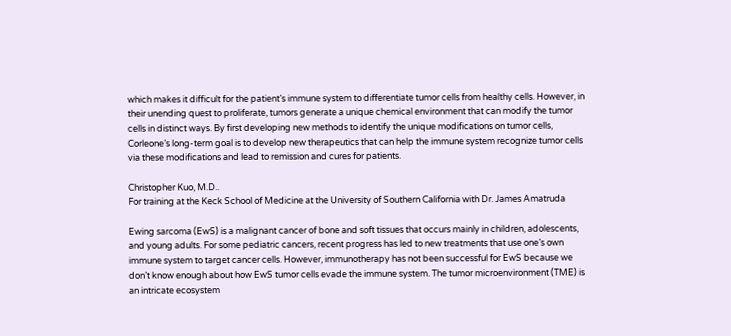which makes it difficult for the patient’s immune system to differentiate tumor cells from healthy cells. However, in their unending quest to proliferate, tumors generate a unique chemical environment that can modify the tumor cells in distinct ways. By first developing new methods to identify the unique modifications on tumor cells, Corleone’s long-term goal is to develop new therapeutics that can help the immune system recognize tumor cells via these modifications and lead to remission and cures for patients.

Christopher Kuo, M.D..
For training at the Keck School of Medicine at the University of Southern California with Dr. James Amatruda

Ewing sarcoma (EwS) is a malignant cancer of bone and soft tissues that occurs mainly in children, adolescents, and young adults. For some pediatric cancers, recent progress has led to new treatments that use one’s own immune system to target cancer cells. However, immunotherapy has not been successful for EwS because we don’t know enough about how EwS tumor cells evade the immune system. The tumor microenvironment (TME) is an intricate ecosystem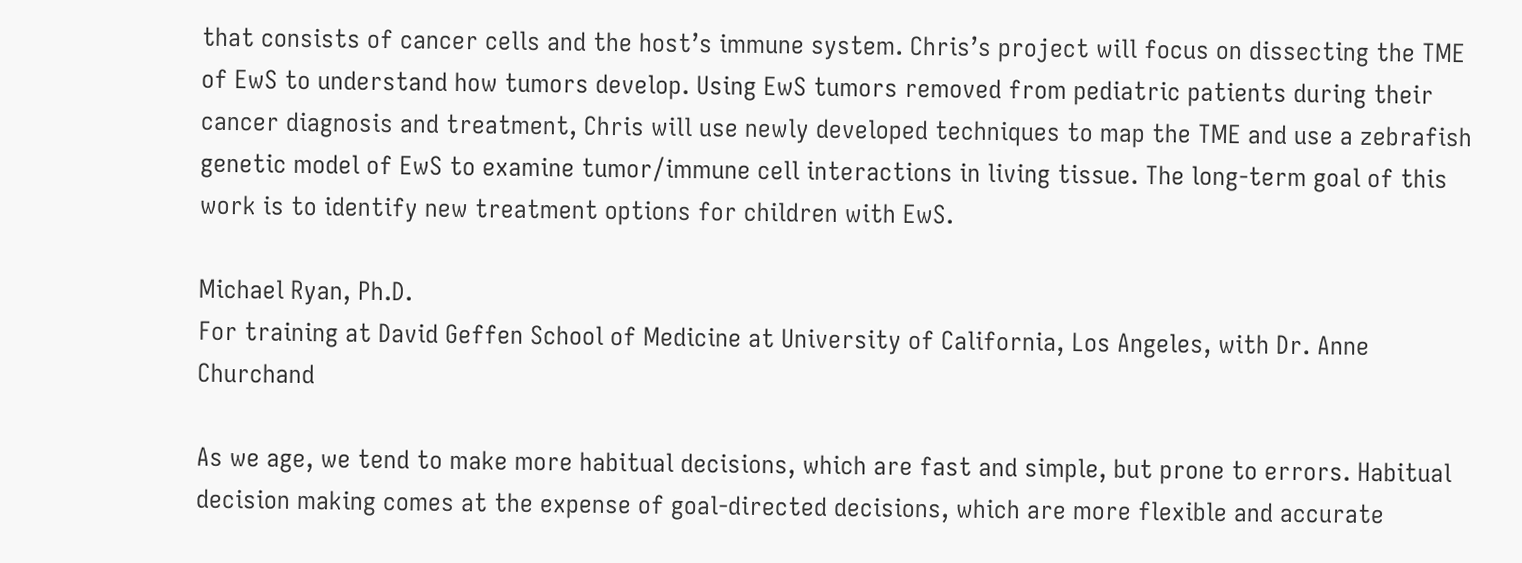that consists of cancer cells and the host’s immune system. Chris’s project will focus on dissecting the TME of EwS to understand how tumors develop. Using EwS tumors removed from pediatric patients during their cancer diagnosis and treatment, Chris will use newly developed techniques to map the TME and use a zebrafish genetic model of EwS to examine tumor/immune cell interactions in living tissue. The long-term goal of this work is to identify new treatment options for children with EwS.

Michael Ryan, Ph.D.
For training at David Geffen School of Medicine at University of California, Los Angeles, with Dr. Anne Churchand

As we age, we tend to make more habitual decisions, which are fast and simple, but prone to errors. Habitual decision making comes at the expense of goal-directed decisions, which are more flexible and accurate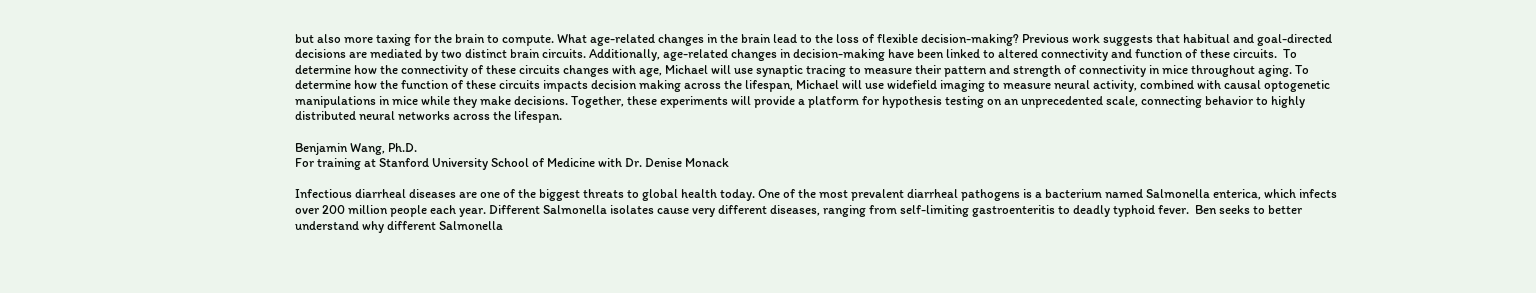but also more taxing for the brain to compute. What age-related changes in the brain lead to the loss of flexible decision-making? Previous work suggests that habitual and goal-directed decisions are mediated by two distinct brain circuits. Additionally, age-related changes in decision-making have been linked to altered connectivity and function of these circuits.  To determine how the connectivity of these circuits changes with age, Michael will use synaptic tracing to measure their pattern and strength of connectivity in mice throughout aging. To determine how the function of these circuits impacts decision making across the lifespan, Michael will use widefield imaging to measure neural activity, combined with causal optogenetic manipulations in mice while they make decisions. Together, these experiments will provide a platform for hypothesis testing on an unprecedented scale, connecting behavior to highly distributed neural networks across the lifespan.

Benjamin Wang, Ph.D.
For training at Stanford University School of Medicine with Dr. Denise Monack

Infectious diarrheal diseases are one of the biggest threats to global health today. One of the most prevalent diarrheal pathogens is a bacterium named Salmonella enterica, which infects over 200 million people each year. Different Salmonella isolates cause very different diseases, ranging from self-limiting gastroenteritis to deadly typhoid fever.  Ben seeks to better understand why different Salmonella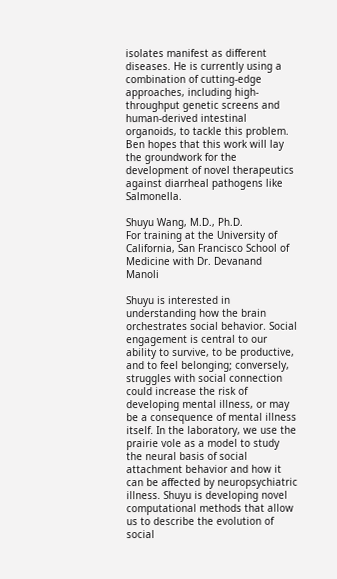isolates manifest as different diseases. He is currently using a combination of cutting-edge approaches, including high-throughput genetic screens and human-derived intestinal organoids, to tackle this problem. Ben hopes that this work will lay the groundwork for the development of novel therapeutics against diarrheal pathogens like Salmonella.

Shuyu Wang, M.D., Ph.D.
For training at the University of California, San Francisco School of Medicine with Dr. Devanand Manoli

Shuyu is interested in understanding how the brain orchestrates social behavior. Social engagement is central to our ability to survive, to be productive, and to feel belonging; conversely, struggles with social connection could increase the risk of developing mental illness, or may be a consequence of mental illness itself. In the laboratory, we use the prairie vole as a model to study the neural basis of social attachment behavior and how it can be affected by neuropsychiatric illness. Shuyu is developing novel computational methods that allow us to describe the evolution of social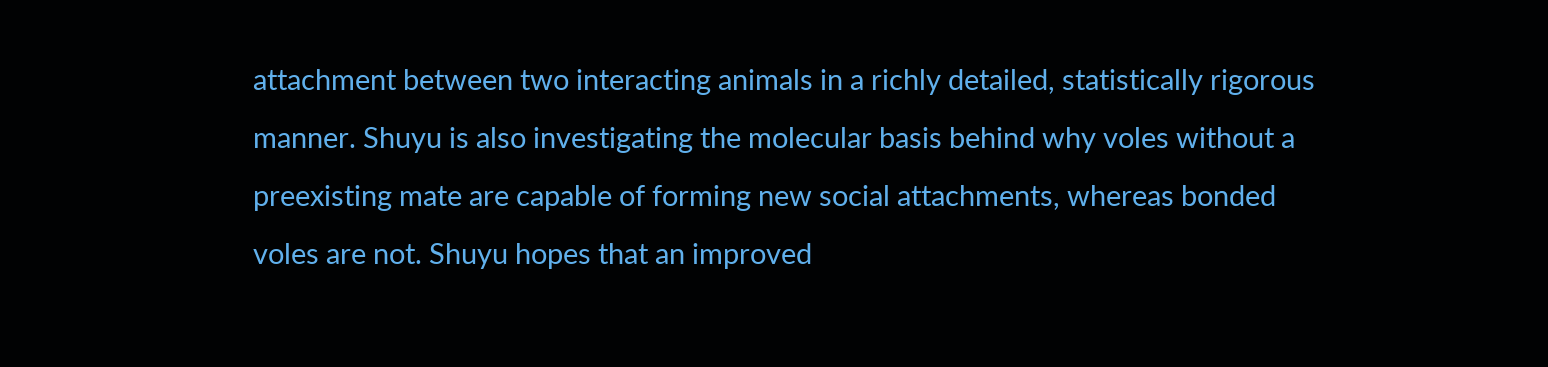attachment between two interacting animals in a richly detailed, statistically rigorous manner. Shuyu is also investigating the molecular basis behind why voles without a preexisting mate are capable of forming new social attachments, whereas bonded voles are not. Shuyu hopes that an improved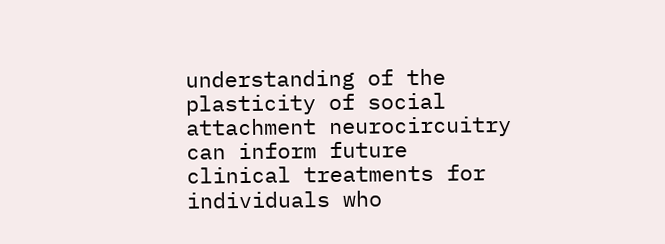understanding of the plasticity of social attachment neurocircuitry can inform future clinical treatments for individuals who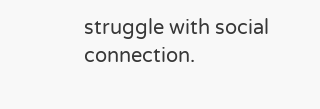struggle with social connection.